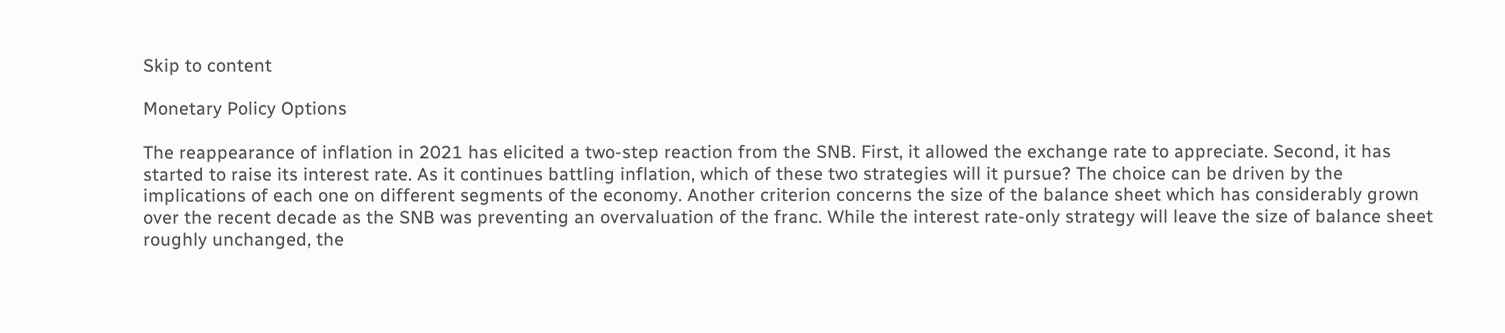Skip to content

Monetary Policy Options

The reappearance of inflation in 2021 has elicited a two-step reaction from the SNB. First, it allowed the exchange rate to appreciate. Second, it has started to raise its interest rate. As it continues battling inflation, which of these two strategies will it pursue? The choice can be driven by the implications of each one on different segments of the economy. Another criterion concerns the size of the balance sheet which has considerably grown over the recent decade as the SNB was preventing an overvaluation of the franc. While the interest rate-only strategy will leave the size of balance sheet roughly unchanged, the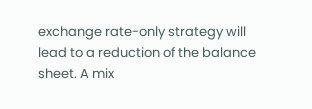exchange rate-only strategy will lead to a reduction of the balance sheet. A mix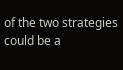of the two strategies could be a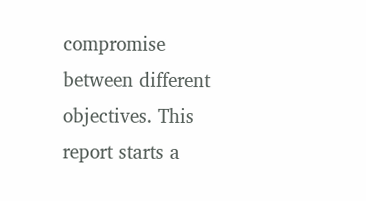compromise between different objectives. This report starts a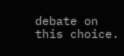debate on this choice.